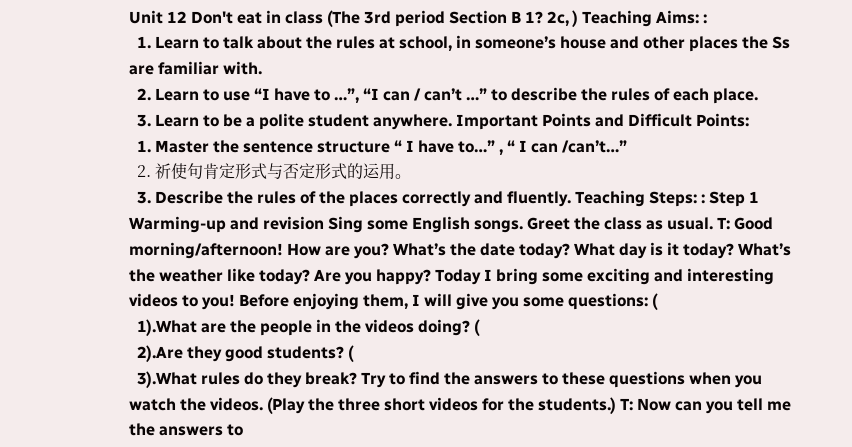Unit 12 Don't eat in class (The 3rd period Section B 1? 2c, ) Teaching Aims: :
  1. Learn to talk about the rules at school, in someone’s house and other places the Ss are familiar with.
  2. Learn to use “I have to …”, “I can / can’t …” to describe the rules of each place.
  3. Learn to be a polite student anywhere. Important Points and Difficult Points:
  1. Master the sentence structure “ I have to…” , “ I can /can’t…”
  2. 祈使句肯定形式与否定形式的运用。
  3. Describe the rules of the places correctly and fluently. Teaching Steps: : Step 1 Warming-up and revision Sing some English songs. Greet the class as usual. T: Good morning/afternoon! How are you? What’s the date today? What day is it today? What’s the weather like today? Are you happy? Today I bring some exciting and interesting videos to you! Before enjoying them, I will give you some questions: (
  1).What are the people in the videos doing? (
  2).Are they good students? (
  3).What rules do they break? Try to find the answers to these questions when you watch the videos. (Play the three short videos for the students.) T: Now can you tell me the answers to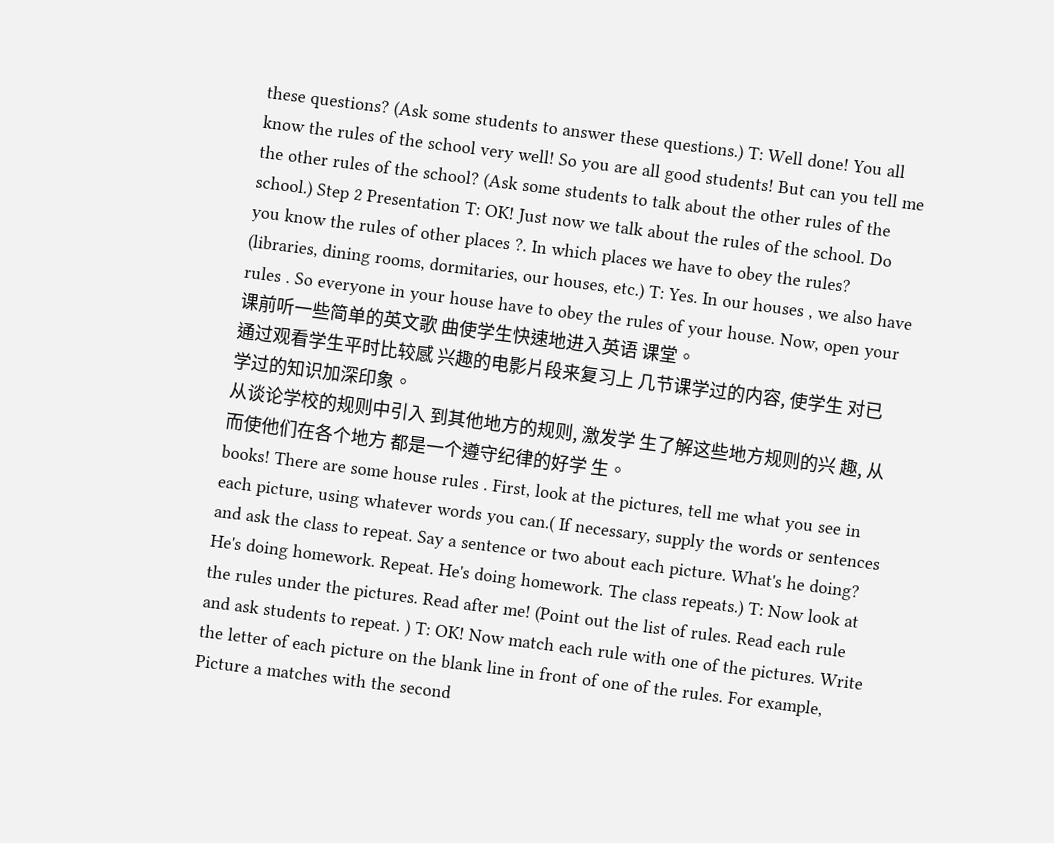these questions? (Ask some students to answer these questions.) T: Well done! You all know the rules of the school very well! So you are all good students! But can you tell me the other rules of the school? (Ask some students to talk about the other rules of the school.) Step 2 Presentation T: OK! Just now we talk about the rules of the school. Do you know the rules of other places ?. In which places we have to obey the rules? (libraries, dining rooms, dormitaries, our houses, etc.) T: Yes. In our houses , we also have rules . So everyone in your house have to obey the rules of your house. Now, open your
课前听一些简单的英文歌 曲使学生快速地进入英语 课堂。
通过观看学生平时比较感 兴趣的电影片段来复习上 几节课学过的内容, 使学生 对已学过的知识加深印象。
从谈论学校的规则中引入 到其他地方的规则, 激发学 生了解这些地方规则的兴 趣, 从而使他们在各个地方 都是一个遵守纪律的好学 生。
books! There are some house rules . First, look at the pictures, tell me what you see in each picture, using whatever words you can.( If necessary, supply the words or sentences and ask the class to repeat. Say a sentence or two about each picture. What's he doing? He's doing homework. Repeat. He's doing homework. The class repeats.) T: Now look at the rules under the pictures. Read after me! (Point out the list of rules. Read each rule and ask students to repeat. ) T: OK! Now match each rule with one of the pictures. Write the letter of each picture on the blank line in front of one of the rules. For example, Picture a matches with the second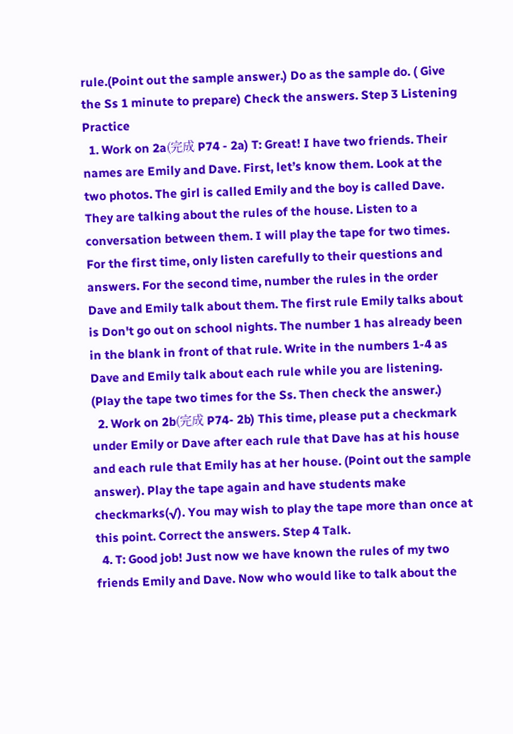rule.(Point out the sample answer.) Do as the sample do. ( Give the Ss 1 minute to prepare) Check the answers. Step 3 Listening Practice
  1. Work on 2a(完成 P74 - 2a) T: Great! I have two friends. Their names are Emily and Dave. First, let’s know them. Look at the two photos. The girl is called Emily and the boy is called Dave. They are talking about the rules of the house. Listen to a conversation between them. I will play the tape for two times. For the first time, only listen carefully to their questions and answers. For the second time, number the rules in the order Dave and Emily talk about them. The first rule Emily talks about is Don't go out on school nights. The number 1 has already been in the blank in front of that rule. Write in the numbers 1-4 as Dave and Emily talk about each rule while you are listening. (Play the tape two times for the Ss. Then check the answer.)
  2. Work on 2b(完成 P74- 2b) This time, please put a checkmark under Emily or Dave after each rule that Dave has at his house and each rule that Emily has at her house. (Point out the sample answer). Play the tape again and have students make checkmarks(√). You may wish to play the tape more than once at this point. Correct the answers. Step 4 Talk.
  4. T: Good job! Just now we have known the rules of my two friends Emily and Dave. Now who would like to talk about the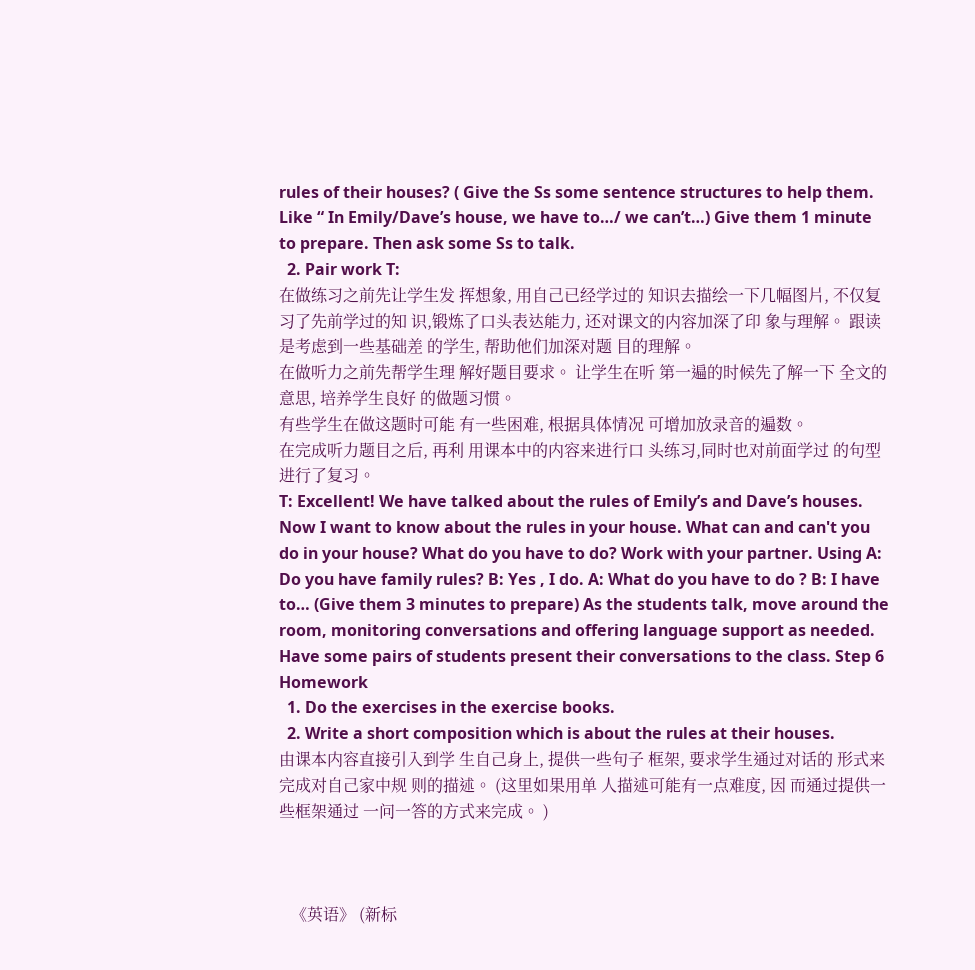rules of their houses? ( Give the Ss some sentence structures to help them. Like “ In Emily/Dave’s house, we have to…/ we can’t…) Give them 1 minute to prepare. Then ask some Ss to talk.
  2. Pair work T:
在做练习之前先让学生发 挥想象, 用自己已经学过的 知识去描绘一下几幅图片, 不仅复习了先前学过的知 识,锻炼了口头表达能力, 还对课文的内容加深了印 象与理解。 跟读是考虑到一些基础差 的学生, 帮助他们加深对题 目的理解。
在做听力之前先帮学生理 解好题目要求。 让学生在听 第一遍的时候先了解一下 全文的意思, 培养学生良好 的做题习惯。
有些学生在做这题时可能 有一些困难, 根据具体情况 可增加放录音的遍数。
在完成听力题目之后, 再利 用课本中的内容来进行口 头练习,同时也对前面学过 的句型进行了复习。
T: Excellent! We have talked about the rules of Emily’s and Dave’s houses. Now I want to know about the rules in your house. What can and can't you do in your house? What do you have to do? Work with your partner. Using A: Do you have family rules? B: Yes , I do. A: What do you have to do ? B: I have to… (Give them 3 minutes to prepare) As the students talk, move around the room, monitoring conversations and offering language support as needed. Have some pairs of students present their conversations to the class. Step 6 Homework
  1. Do the exercises in the exercise books.
  2. Write a short composition which is about the rules at their houses.
由课本内容直接引入到学 生自己身上, 提供一些句子 框架, 要求学生通过对话的 形式来完成对自己家中规 则的描述。 (这里如果用单 人描述可能有一点难度, 因 而通过提供一些框架通过 一问一答的方式来完成。 )



   《英语》 (新标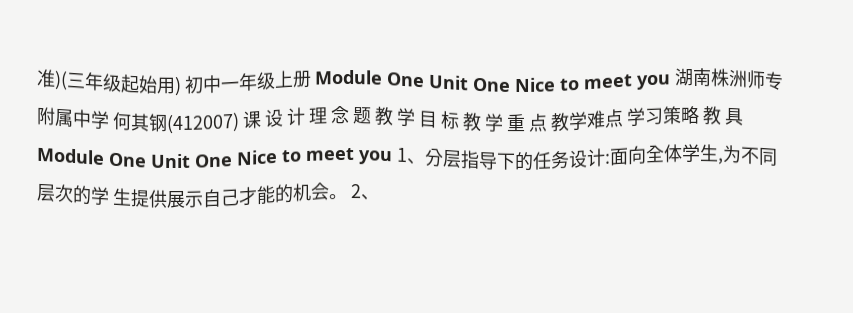准)(三年级起始用) 初中一年级上册 Module One Unit One Nice to meet you 湖南株洲师专附属中学 何其钢(412007) 课 设 计 理 念 题 教 学 目 标 教 学 重 点 教学难点 学习策略 教 具 Module One Unit One Nice to meet you 1、分层指导下的任务设计:面向全体学生,为不同层次的学 生提供展示自己才能的机会。 2、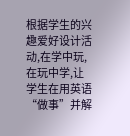根据学生的兴趣爱好设计活动,在学中玩,在玩中学,让 学生在用英语“做事”并解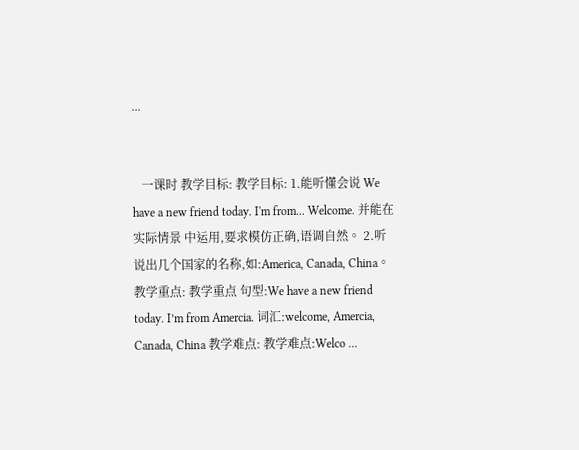...


   一课时 教学目标: 教学目标: 1.能听懂会说 We have a new friend today. I'm from... Welcome. 并能在实际情景 中运用,要求模仿正确,语调自然。 2.听说出几个国家的名称,如:America, Canada, China。 教学重点: 教学重点 句型:We have a new friend today. I’m from Amercia. 词汇:welcome, Amercia, Canada, China 教学难点: 教学难点:Welco ...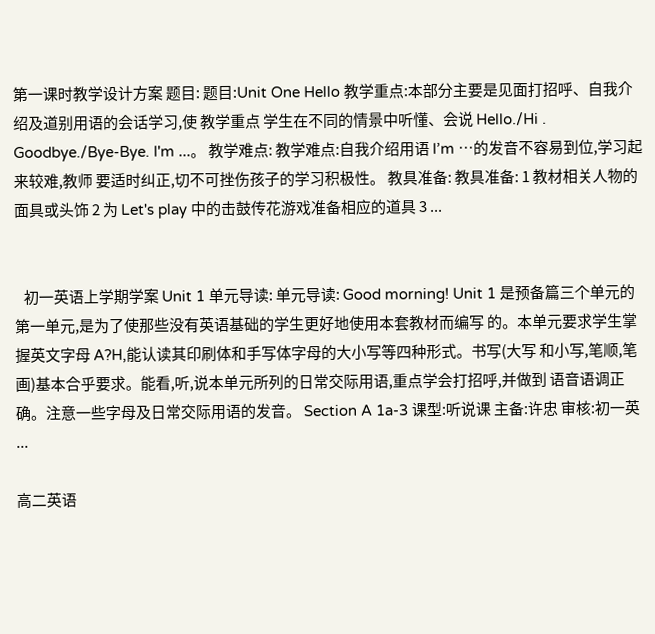第一课时教学设计方案 题目: 题目:Unit One Hello 教学重点:本部分主要是见面打招呼、自我介绍及道别用语的会话学习,使 教学重点 学生在不同的情景中听懂、会说 Hello./Hi . Goodbye./Bye-Bye. I'm ...。 教学难点: 教学难点:自我介绍用语 I’m …的发音不容易到位,学习起来较难,教师 要适时纠正,切不可挫伤孩子的学习积极性。 教具准备: 教具准备: 1 教材相关人物的面具或头饰 2 为 Let's play 中的击鼓传花游戏准备相应的道具 3 ...


   初一英语上学期学案 Unit 1 单元导读: 单元导读: Good morning! Unit 1 是预备篇三个单元的第一单元,是为了使那些没有英语基础的学生更好地使用本套教材而编写 的。本单元要求学生掌握英文字母 A?H,能认读其印刷体和手写体字母的大小写等四种形式。书写(大写 和小写,笔顺,笔画)基本合乎要求。能看,听,说本单元所列的日常交际用语,重点学会打招呼,并做到 语音语调正确。注意一些字母及日常交际用语的发音。 Section A 1a-3 课型:听说课 主备:许忠 审核:初一英 ...

高二英语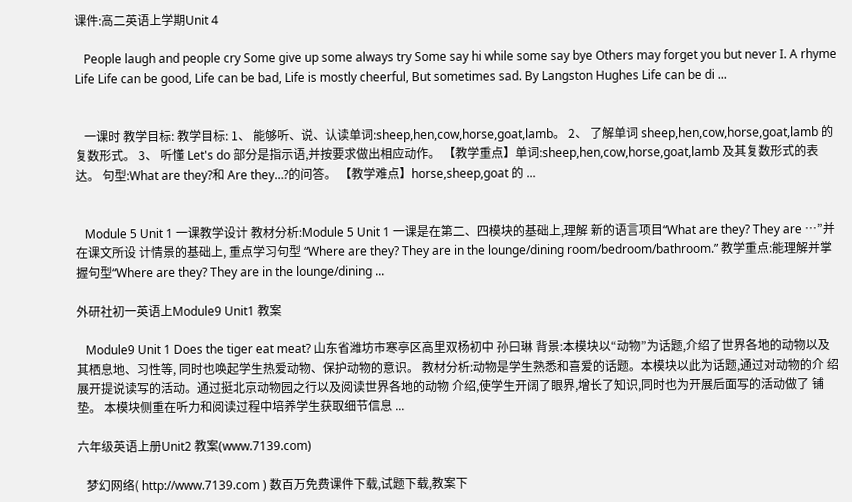课件:高二英语上学期Unit 4

   People laugh and people cry Some give up some always try Some say hi while some say bye Others may forget you but never I. A rhyme Life Life can be good, Life can be bad, Life is mostly cheerful, But sometimes sad. By Langston Hughes Life can be di ...


   一课时 教学目标: 教学目标: 1、 能够听、说、认读单词:sheep,hen,cow,horse,goat,lamb。 2、 了解单词 sheep,hen,cow,horse,goat,lamb 的复数形式。 3、 听懂 Let's do 部分是指示语,并按要求做出相应动作。 【教学重点】单词:sheep,hen,cow,horse,goat,lamb 及其复数形式的表达。 句型:What are they?和 Are they…?的问答。 【教学难点】horse,sheep,goat 的 ...


   Module 5 Unit 1 一课教学设计 教材分析:Module 5 Unit 1 一课是在第二、四模块的基础上,理解 新的语言项目“What are they? They are …”并在课文所设 计情景的基础上, 重点学习句型 “Where are they? They are in the lounge/dining room/bedroom/bathroom.” 教学重点:能理解并掌握句型“Where are they? They are in the lounge/dining ...

外研社初一英语上Module9 Unit1 教案

   Module9 Unit 1 Does the tiger eat meat? 山东省潍坊市寒亭区高里双杨初中 孙曰琳 背景:本模块以“动物”为话题,介绍了世界各地的动物以及其栖息地、习性等, 同时也唤起学生热爱动物、保护动物的意识。 教材分析:动物是学生熟悉和喜爱的话题。本模块以此为话题,通过对动物的介 绍展开提说读写的活动。通过挺北京动物园之行以及阅读世界各地的动物 介绍,使学生开阔了眼界,增长了知识,同时也为开展后面写的活动做了 铺垫。 本模块侧重在听力和阅读过程中培养学生获取细节信息 ...

六年级英语上册Unit2 教案(www.7139.com)

   梦幻网络( http://www.7139.com ) 数百万免费课件下载,试题下载,教案下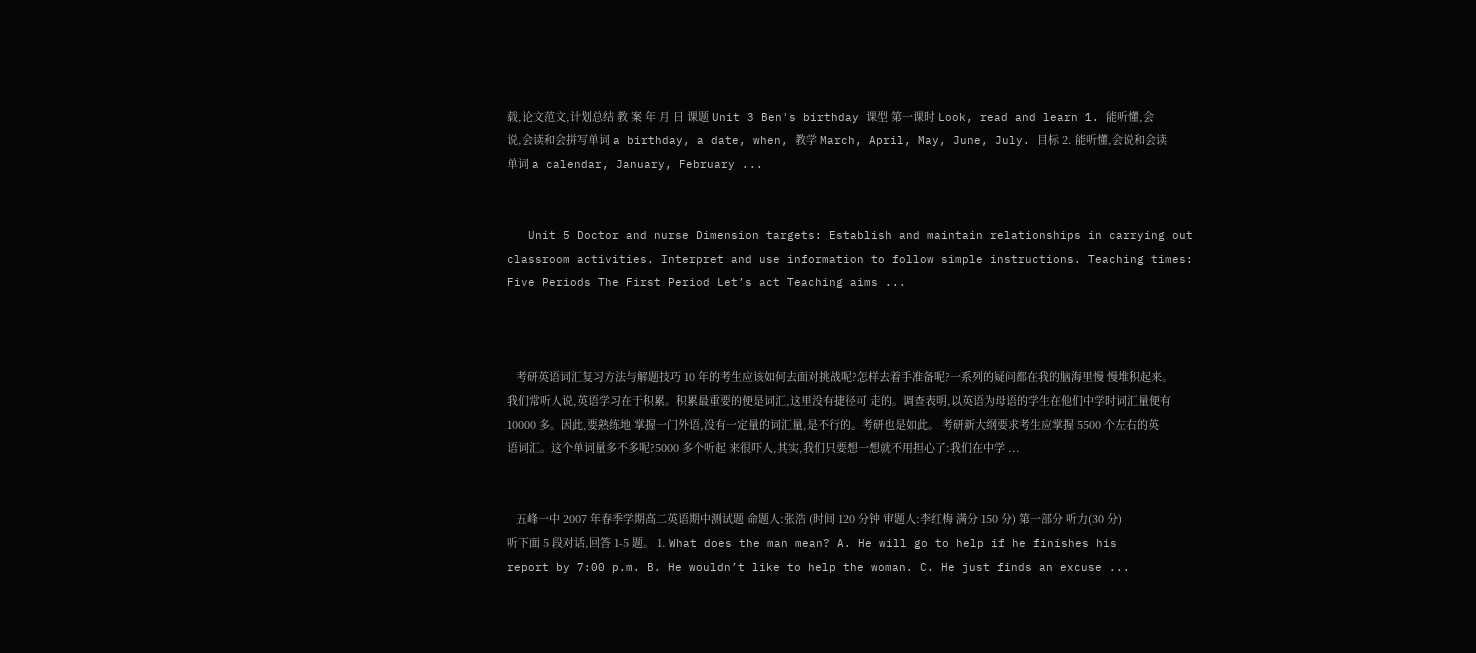载,论文范文,计划总结 教 案 年 月 日 课题 Unit 3 Ben's birthday 课型 第一课时 Look, read and learn 1. 能听懂,会说,会读和会拼写单词 a birthday, a date, when, 教学 March, April, May, June, July. 目标 2. 能听懂,会说和会读单词 a calendar, January, February ...


   Unit 5 Doctor and nurse Dimension targets: Establish and maintain relationships in carrying out classroom activities. Interpret and use information to follow simple instructions. Teaching times: Five Periods The First Period Let’s act Teaching aims ...



   考研英语词汇复习方法与解题技巧 10 年的考生应该如何去面对挑战呢?怎样去着手准备呢?一系列的疑问都在我的脑海里慢 慢堆积起来。我们常听人说,英语学习在于积累。积累最重要的便是词汇,这里没有捷径可 走的。调查表明,以英语为母语的学生在他们中学时词汇量便有 10000 多。因此,要熟练地 掌握一门外语,没有一定量的词汇量,是不行的。考研也是如此。 考研新大纲要求考生应掌握 5500 个左右的英语词汇。这个单词量多不多呢?5000 多个听起 来很吓人,其实,我们只要想一想就不用担心了:我们在中学 ...


   五峰一中 2007 年春季学期高二英语期中测试题 命题人:张浩 (时间 120 分钟 审题人:李红梅 满分 150 分) 第一部分 听力(30 分) 听下面 5 段对话,回答 1-5 题。 1. What does the man mean? A. He will go to help if he finishes his report by 7:00 p.m. B. He wouldn’t like to help the woman. C. He just finds an excuse ...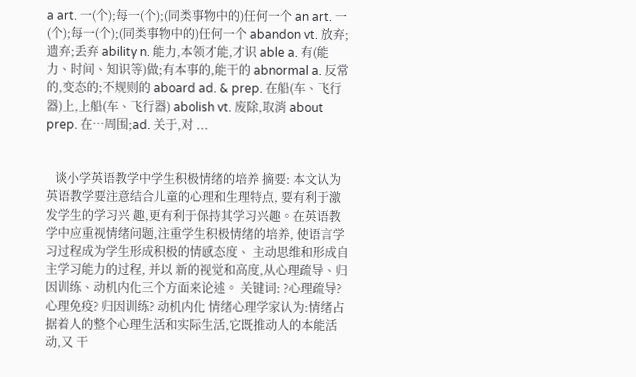a art. 一(个);每一(个);(同类事物中的)任何一个 an art. 一(个);每一(个);(同类事物中的)任何一个 abandon vt. 放弃;遗弃;丢弃 ability n. 能力,本领才能,才识 able a. 有(能力、时间、知识等)做;有本事的,能干的 abnormal a. 反常的,变态的;不规则的 aboard ad. & prep. 在船(车、飞行器)上,上船(车、飞行器) abolish vt. 废除,取消 about prep. 在…周围;ad. 关于,对 ...


   谈小学英语教学中学生积极情绪的培养 摘要: 本文认为英语教学要注意结合儿童的心理和生理特点, 要有利于激发学生的学习兴 趣,更有利于保持其学习兴趣。在英语教学中应重视情绪问题,注重学生积极情绪的培养, 使语言学习过程成为学生形成积极的情感态度、 主动思维和形成自主学习能力的过程, 并以 新的视觉和高度,从心理疏导、归因训练、动机内化三个方面来论述。 关键词: ?心理疏导? 心理免疫? 归因训练? 动机内化 情绪心理学家认为:情绪占据着人的整个心理生活和实际生活,它既推动人的本能活动,又 干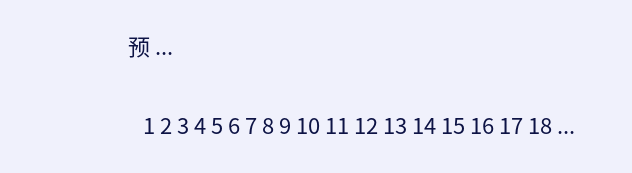预 ...


   1 2 3 4 5 6 7 8 9 10 11 12 13 14 15 16 17 18 ...